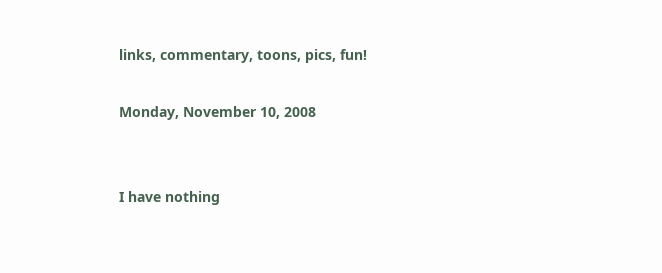links, commentary, toons, pics, fun!

Monday, November 10, 2008


I have nothing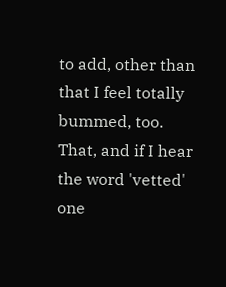to add, other than that I feel totally bummed, too. That, and if I hear the word 'vetted' one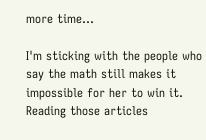more time...

I'm sticking with the people who say the math still makes it impossible for her to win it. Reading those articles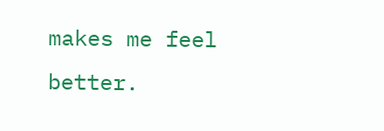makes me feel better.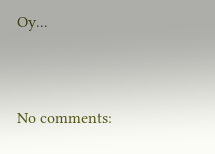Oy...


No comments: